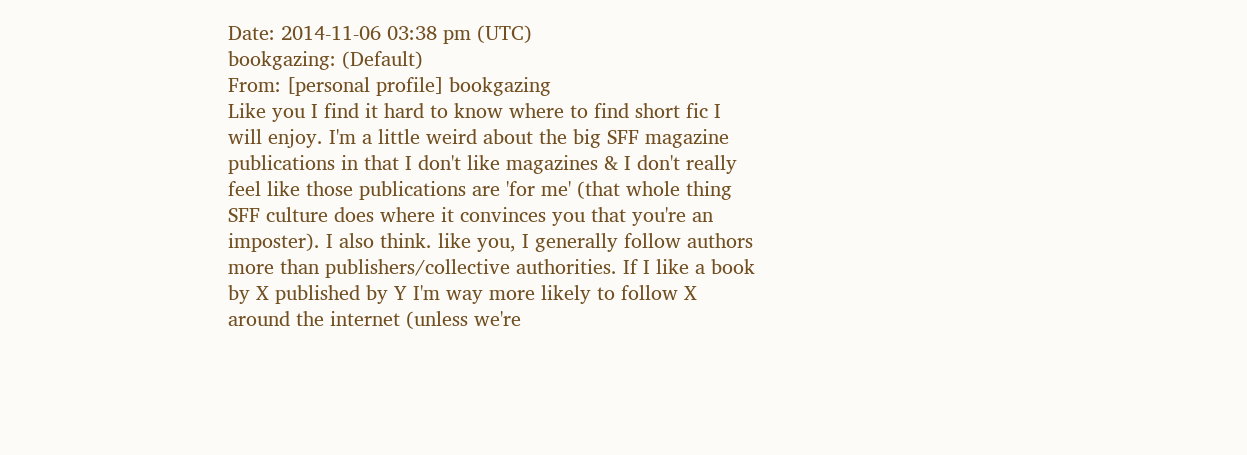Date: 2014-11-06 03:38 pm (UTC)
bookgazing: (Default)
From: [personal profile] bookgazing
Like you I find it hard to know where to find short fic I will enjoy. I'm a little weird about the big SFF magazine publications in that I don't like magazines & I don't really feel like those publications are 'for me' (that whole thing SFF culture does where it convinces you that you're an imposter). I also think. like you, I generally follow authors more than publishers/collective authorities. If I like a book by X published by Y I'm way more likely to follow X around the internet (unless we're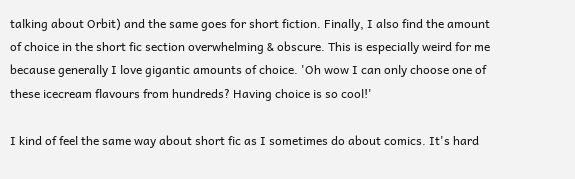talking about Orbit) and the same goes for short fiction. Finally, I also find the amount of choice in the short fic section overwhelming & obscure. This is especially weird for me because generally I love gigantic amounts of choice. 'Oh wow I can only choose one of these icecream flavours from hundreds? Having choice is so cool!'

I kind of feel the same way about short fic as I sometimes do about comics. It's hard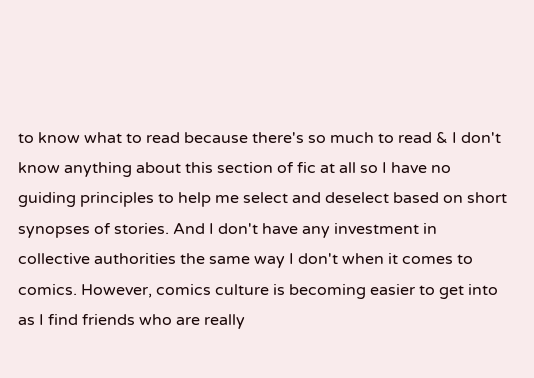to know what to read because there's so much to read & I don't know anything about this section of fic at all so I have no guiding principles to help me select and deselect based on short synopses of stories. And I don't have any investment in collective authorities the same way I don't when it comes to comics. However, comics culture is becoming easier to get into as I find friends who are really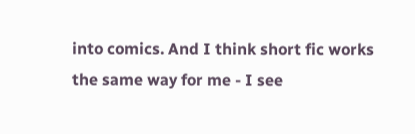into comics. And I think short fic works the same way for me - I see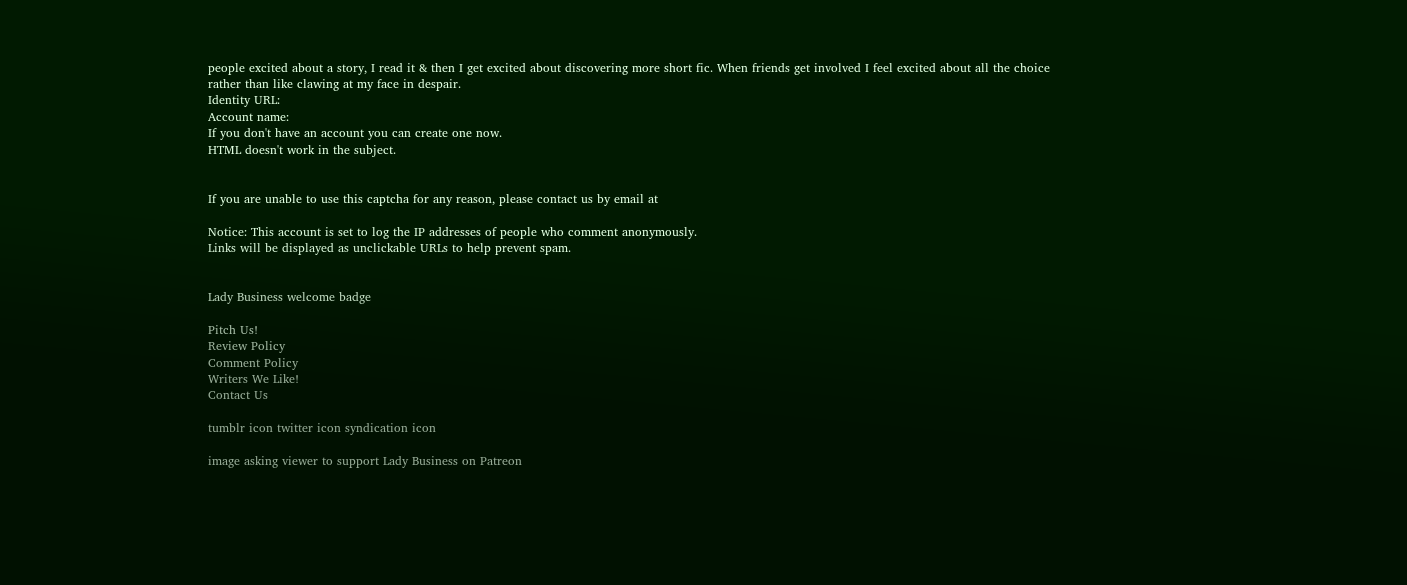people excited about a story, I read it & then I get excited about discovering more short fic. When friends get involved I feel excited about all the choice rather than like clawing at my face in despair.
Identity URL:
Account name:
If you don't have an account you can create one now.
HTML doesn't work in the subject.


If you are unable to use this captcha for any reason, please contact us by email at

Notice: This account is set to log the IP addresses of people who comment anonymously.
Links will be displayed as unclickable URLs to help prevent spam.


Lady Business welcome badge

Pitch Us!
Review Policy
Comment Policy
Writers We Like!
Contact Us

tumblr icon twitter icon syndication icon

image asking viewer to support Lady Business on Patreon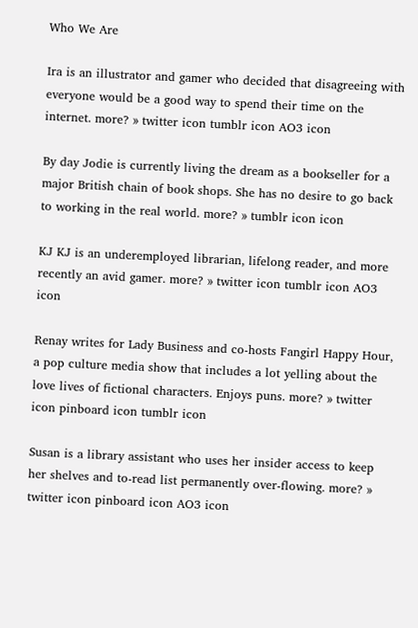Who We Are

Ira is an illustrator and gamer who decided that disagreeing with everyone would be a good way to spend their time on the internet. more? » twitter icon tumblr icon AO3 icon

By day Jodie is currently living the dream as a bookseller for a major British chain of book shops. She has no desire to go back to working in the real world. more? » tumblr icon icon

KJ KJ is an underemployed librarian, lifelong reader, and more recently an avid gamer. more? » twitter icon tumblr icon AO3 icon

Renay writes for Lady Business and co-hosts Fangirl Happy Hour, a pop culture media show that includes a lot yelling about the love lives of fictional characters. Enjoys puns. more? » twitter icon pinboard icon tumblr icon

Susan is a library assistant who uses her insider access to keep her shelves and to-read list permanently over-flowing. more? » twitter icon pinboard icon AO3 icon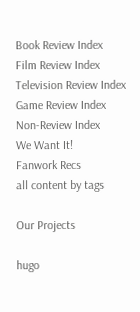Book Review Index
Film Review Index
Television Review Index
Game Review Index
Non-Review Index
We Want It!
Fanwork Recs
all content by tags

Our Projects

hugo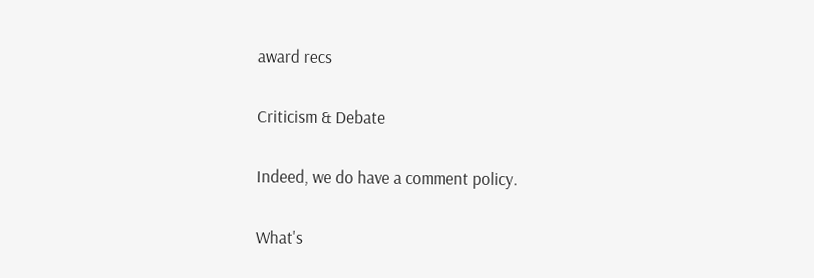award recs

Criticism & Debate

Indeed, we do have a comment policy.

What's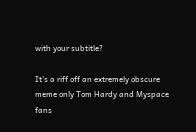with your subtitle?

It's a riff off an extremely obscure meme only Tom Hardy and Myspace fans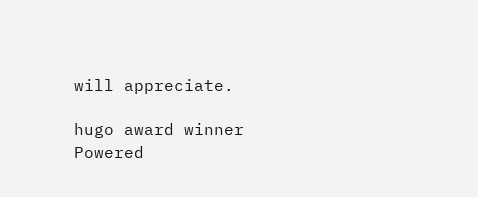will appreciate.

hugo award winner
Powered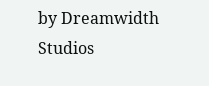by Dreamwidth Studios